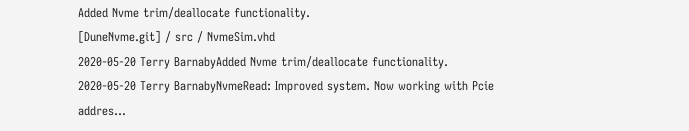Added Nvme trim/deallocate functionality.
[DuneNvme.git] / src / NvmeSim.vhd
2020-05-20 Terry BarnabyAdded Nvme trim/deallocate functionality.
2020-05-20 Terry BarnabyNvmeRead: Improved system. Now working with Pcie addres...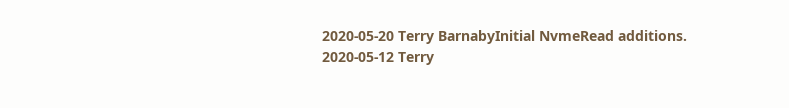2020-05-20 Terry BarnabyInitial NvmeRead additions.
2020-05-12 Terry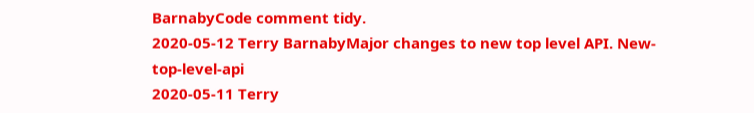BarnabyCode comment tidy.
2020-05-12 Terry BarnabyMajor changes to new top level API. New-top-level-api
2020-05-11 Terry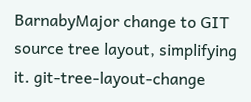BarnabyMajor change to GIT source tree layout, simplifying it. git-tree-layout-change